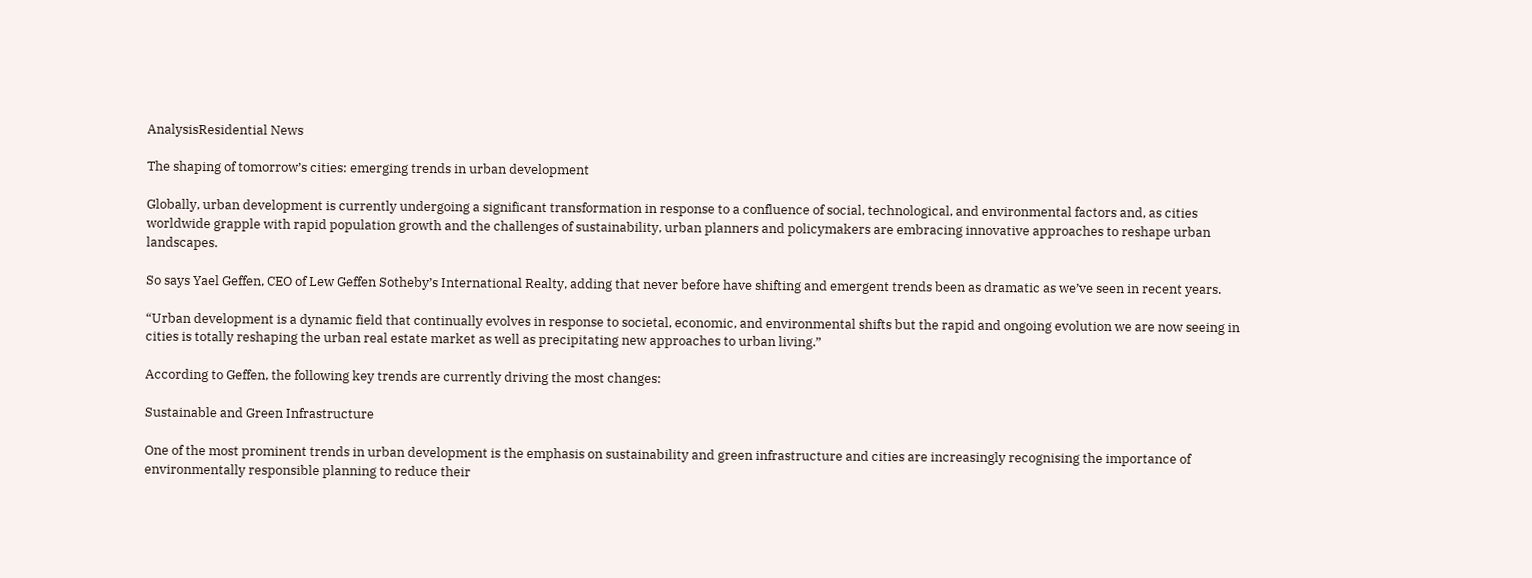AnalysisResidential News

The shaping of tomorrow’s cities: emerging trends in urban development

Globally, urban development is currently undergoing a significant transformation in response to a confluence of social, technological, and environmental factors and, as cities worldwide grapple with rapid population growth and the challenges of sustainability, urban planners and policymakers are embracing innovative approaches to reshape urban landscapes.

So says Yael Geffen, CEO of Lew Geffen Sotheby’s International Realty, adding that never before have shifting and emergent trends been as dramatic as we’ve seen in recent years.

“Urban development is a dynamic field that continually evolves in response to societal, economic, and environmental shifts but the rapid and ongoing evolution we are now seeing in cities is totally reshaping the urban real estate market as well as precipitating new approaches to urban living.”

According to Geffen, the following key trends are currently driving the most changes:

Sustainable and Green Infrastructure

One of the most prominent trends in urban development is the emphasis on sustainability and green infrastructure and cities are increasingly recognising the importance of environmentally responsible planning to reduce their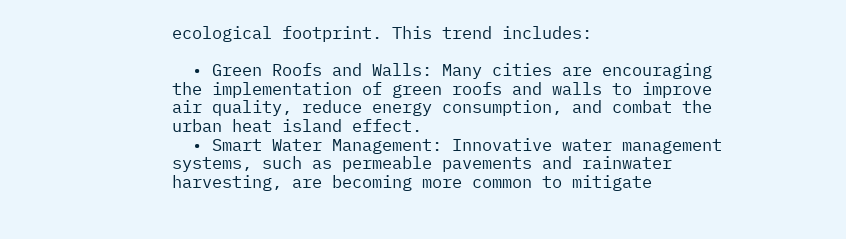ecological footprint. This trend includes:

  • Green Roofs and Walls: Many cities are encouraging the implementation of green roofs and walls to improve air quality, reduce energy consumption, and combat the urban heat island effect.
  • Smart Water Management: Innovative water management systems, such as permeable pavements and rainwater harvesting, are becoming more common to mitigate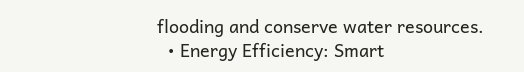flooding and conserve water resources.
  • Energy Efficiency: Smart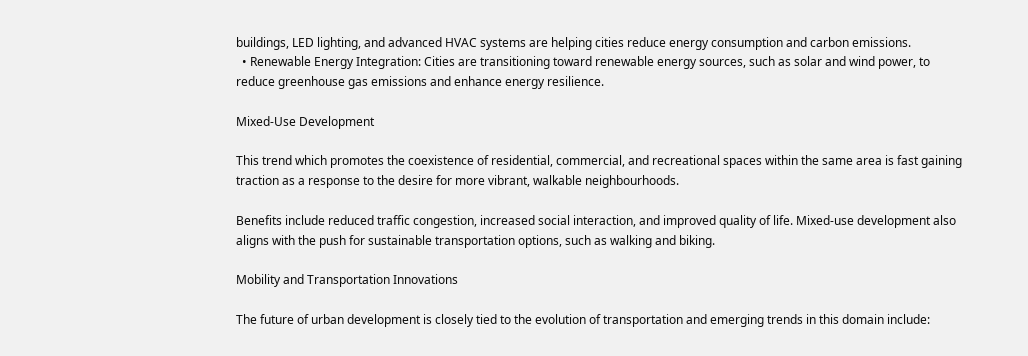buildings, LED lighting, and advanced HVAC systems are helping cities reduce energy consumption and carbon emissions.
  • Renewable Energy Integration: Cities are transitioning toward renewable energy sources, such as solar and wind power, to reduce greenhouse gas emissions and enhance energy resilience.

Mixed-Use Development

This trend which promotes the coexistence of residential, commercial, and recreational spaces within the same area is fast gaining traction as a response to the desire for more vibrant, walkable neighbourhoods.

Benefits include reduced traffic congestion, increased social interaction, and improved quality of life. Mixed-use development also aligns with the push for sustainable transportation options, such as walking and biking.

Mobility and Transportation Innovations

The future of urban development is closely tied to the evolution of transportation and emerging trends in this domain include: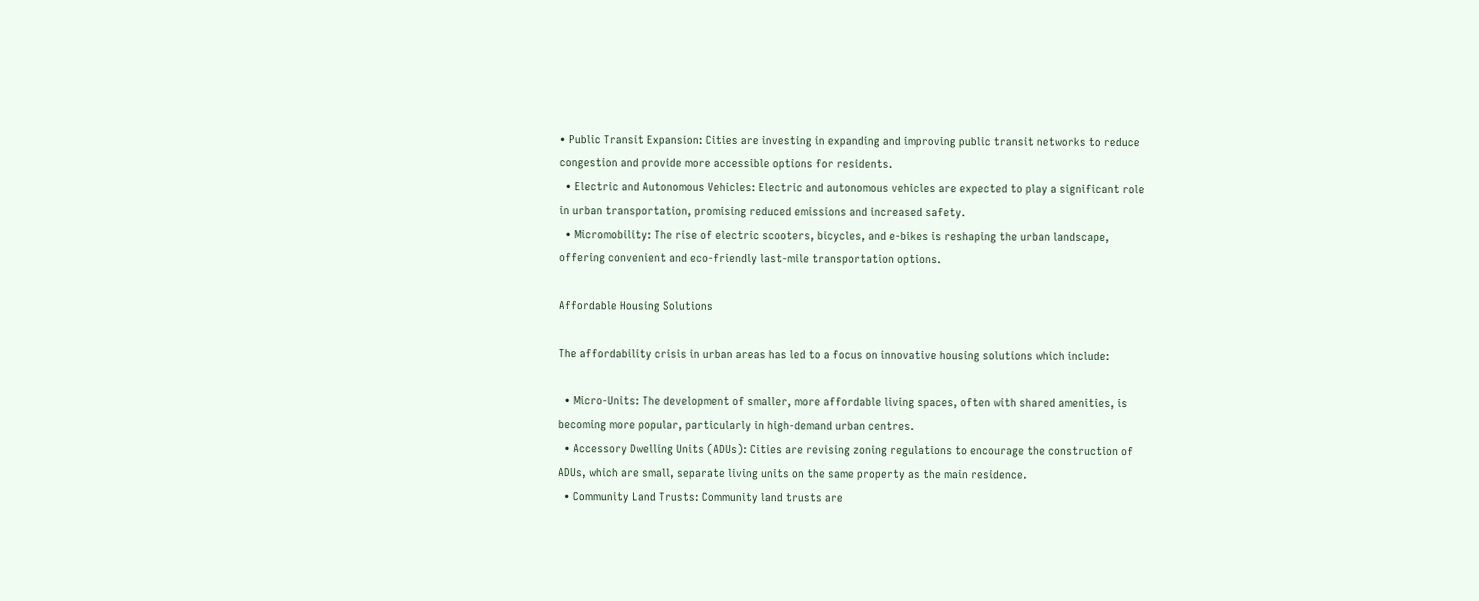• Public Transit Expansion: Cities are investing in expanding and improving public transit networks to reduce congestion and provide more accessible options for residents.
  • Electric and Autonomous Vehicles: Electric and autonomous vehicles are expected to play a significant role in urban transportation, promising reduced emissions and increased safety.
  • Micromobility: The rise of electric scooters, bicycles, and e-bikes is reshaping the urban landscape, offering convenient and eco-friendly last-mile transportation options.

Affordable Housing Solutions

The affordability crisis in urban areas has led to a focus on innovative housing solutions which include:

  • Micro-Units: The development of smaller, more affordable living spaces, often with shared amenities, is becoming more popular, particularly in high-demand urban centres.
  • Accessory Dwelling Units (ADUs): Cities are revising zoning regulations to encourage the construction of ADUs, which are small, separate living units on the same property as the main residence.
  • Community Land Trusts: Community land trusts are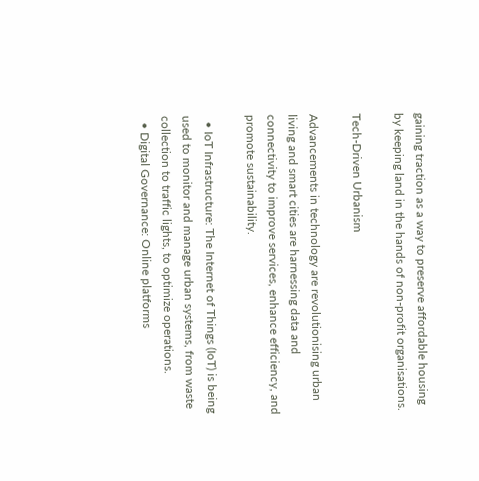gaining traction as a way to preserve affordable housing by keeping land in the hands of non-profit organisations.

Tech-Driven Urbanism

Advancements in technology are revolutionising urban living and smart cities are harnessing data and connectivity to improve services, enhance efficiency, and promote sustainability.

  • IoT Infrastructure: The Internet of Things (IoT) is being used to monitor and manage urban systems, from waste collection to traffic lights, to optimize operations.
  • Digital Governance: Online platforms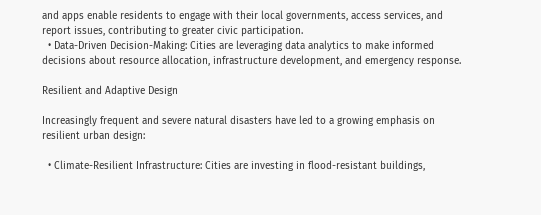and apps enable residents to engage with their local governments, access services, and report issues, contributing to greater civic participation.
  • Data-Driven Decision-Making: Cities are leveraging data analytics to make informed decisions about resource allocation, infrastructure development, and emergency response.

Resilient and Adaptive Design

Increasingly frequent and severe natural disasters have led to a growing emphasis on resilient urban design:

  • Climate-Resilient Infrastructure: Cities are investing in flood-resistant buildings,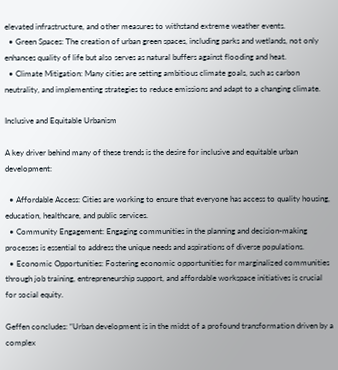elevated infrastructure, and other measures to withstand extreme weather events.
  • Green Spaces: The creation of urban green spaces, including parks and wetlands, not only enhances quality of life but also serves as natural buffers against flooding and heat.
  • Climate Mitigation: Many cities are setting ambitious climate goals, such as carbon neutrality, and implementing strategies to reduce emissions and adapt to a changing climate.

Inclusive and Equitable Urbanism

A key driver behind many of these trends is the desire for inclusive and equitable urban development:

  • Affordable Access: Cities are working to ensure that everyone has access to quality housing, education, healthcare, and public services.
  • Community Engagement: Engaging communities in the planning and decision-making processes is essential to address the unique needs and aspirations of diverse populations.
  • Economic Opportunities: Fostering economic opportunities for marginalized communities through job training, entrepreneurship support, and affordable workspace initiatives is crucial for social equity.

Geffen concludes: “Urban development is in the midst of a profound transformation driven by a complex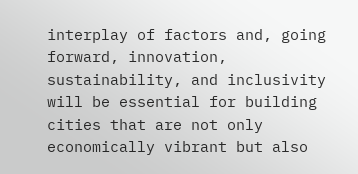interplay of factors and, going forward, innovation, sustainability, and inclusivity will be essential for building cities that are not only economically vibrant but also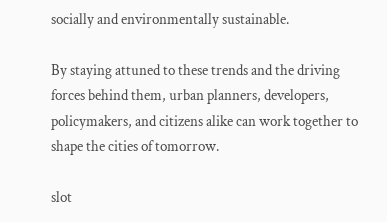socially and environmentally sustainable.

By staying attuned to these trends and the driving forces behind them, urban planners, developers, policymakers, and citizens alike can work together to shape the cities of tomorrow.

slot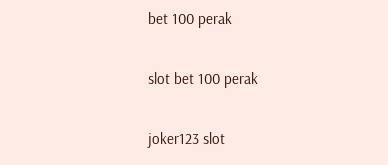bet 100 perak

slot bet 100 perak

joker123 slot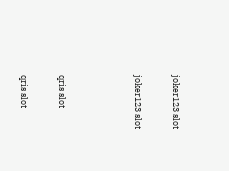joker123 slot

joker123 slot



qris slot

qris slot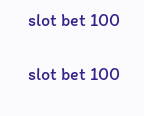slot bet 100

slot bet 100